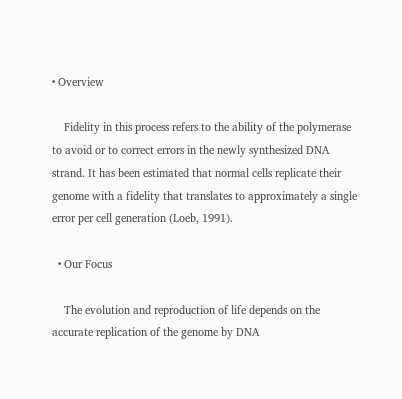• Overview

    Fidelity in this process refers to the ability of the polymerase to avoid or to correct errors in the newly synthesized DNA strand. It has been estimated that normal cells replicate their genome with a fidelity that translates to approximately a single error per cell generation (Loeb, 1991).

  • Our Focus

    The evolution and reproduction of life depends on the accurate replication of the genome by DNA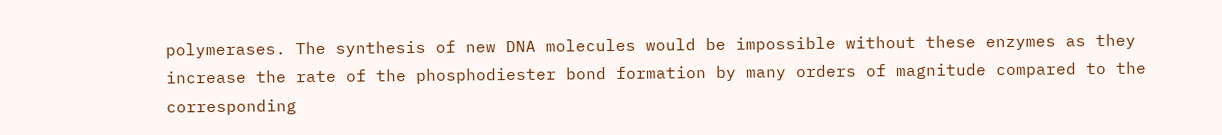polymerases. The synthesis of new DNA molecules would be impossible without these enzymes as they increase the rate of the phosphodiester bond formation by many orders of magnitude compared to the corresponding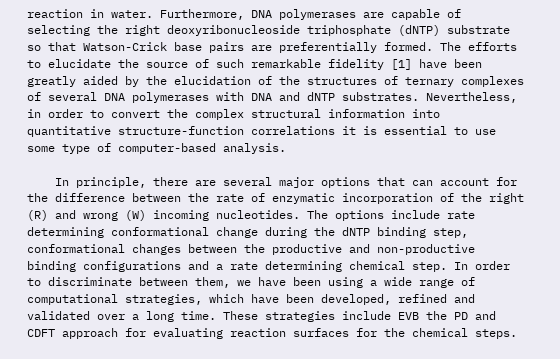reaction in water. Furthermore, DNA polymerases are capable of selecting the right deoxyribonucleoside triphosphate (dNTP) substrate so that Watson-Crick base pairs are preferentially formed. The efforts to elucidate the source of such remarkable fidelity [1] have been greatly aided by the elucidation of the structures of ternary complexes of several DNA polymerases with DNA and dNTP substrates. Nevertheless, in order to convert the complex structural information into quantitative structure-function correlations it is essential to use some type of computer-based analysis.

    In principle, there are several major options that can account for the difference between the rate of enzymatic incorporation of the right (R) and wrong (W) incoming nucleotides. The options include rate determining conformational change during the dNTP binding step, conformational changes between the productive and non-productive binding configurations and a rate determining chemical step. In order to discriminate between them, we have been using a wide range of computational strategies, which have been developed, refined and validated over a long time. These strategies include EVB the PD and CDFT approach for evaluating reaction surfaces for the chemical steps.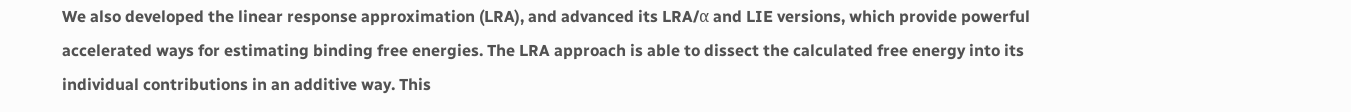We also developed the linear response approximation (LRA), and advanced its LRA/α and LIE versions, which provide powerful accelerated ways for estimating binding free energies. The LRA approach is able to dissect the calculated free energy into its individual contributions in an additive way. This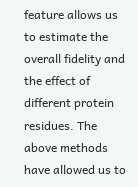feature allows us to estimate the overall fidelity and the effect of different protein residues. The above methods have allowed us to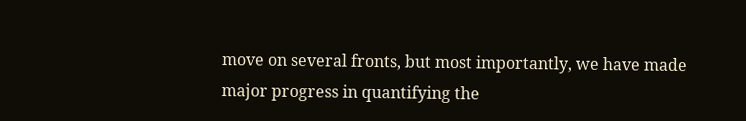move on several fronts, but most importantly, we have made major progress in quantifying the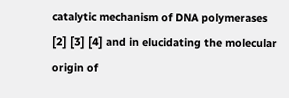catalytic mechanism of DNA polymerases [2] [3] [4] and in elucidating the molecular origin of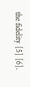the fidelity [5] [6].